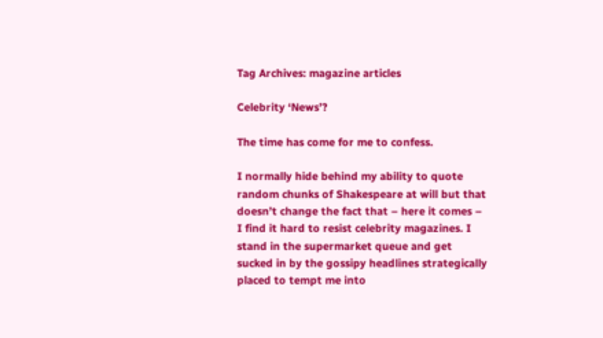Tag Archives: magazine articles

Celebrity ‘News’?

The time has come for me to confess.

I normally hide behind my ability to quote random chunks of Shakespeare at will but that doesn’t change the fact that – here it comes – I find it hard to resist celebrity magazines. I stand in the supermarket queue and get sucked in by the gossipy headlines strategically placed to tempt me into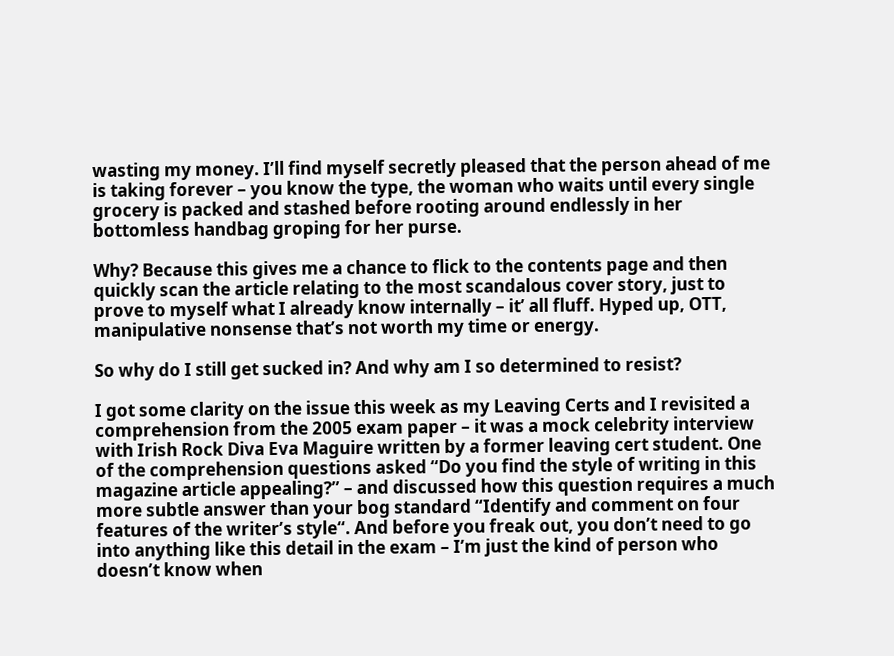wasting my money. I’ll find myself secretly pleased that the person ahead of me is taking forever – you know the type, the woman who waits until every single grocery is packed and stashed before rooting around endlessly in her bottomless handbag groping for her purse.

Why? Because this gives me a chance to flick to the contents page and then quickly scan the article relating to the most scandalous cover story, just to prove to myself what I already know internally – it’ all fluff. Hyped up, OTT, manipulative nonsense that’s not worth my time or energy.

So why do I still get sucked in? And why am I so determined to resist?

I got some clarity on the issue this week as my Leaving Certs and I revisited a comprehension from the 2005 exam paper – it was a mock celebrity interview with Irish Rock Diva Eva Maguire written by a former leaving cert student. One of the comprehension questions asked “Do you find the style of writing in this magazine article appealing?” – and discussed how this question requires a much more subtle answer than your bog standard “Identify and comment on four features of the writer’s style“. And before you freak out, you don’t need to go into anything like this detail in the exam – I’m just the kind of person who doesn’t know when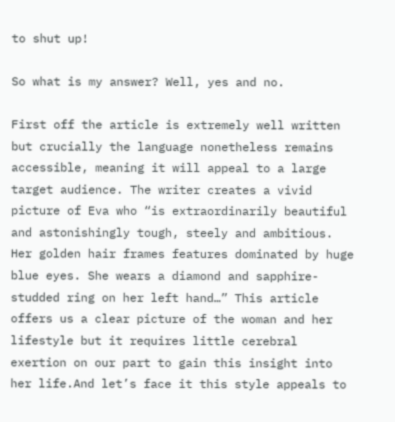to shut up!

So what is my answer? Well, yes and no.

First off the article is extremely well written but crucially the language nonetheless remains accessible, meaning it will appeal to a large target audience. The writer creates a vivid picture of Eva who “is extraordinarily beautiful and astonishingly tough, steely and ambitious. Her golden hair frames features dominated by huge blue eyes. She wears a diamond and sapphire-studded ring on her left hand…” This article offers us a clear picture of the woman and her lifestyle but it requires little cerebral exertion on our part to gain this insight into her life.And let’s face it this style appeals to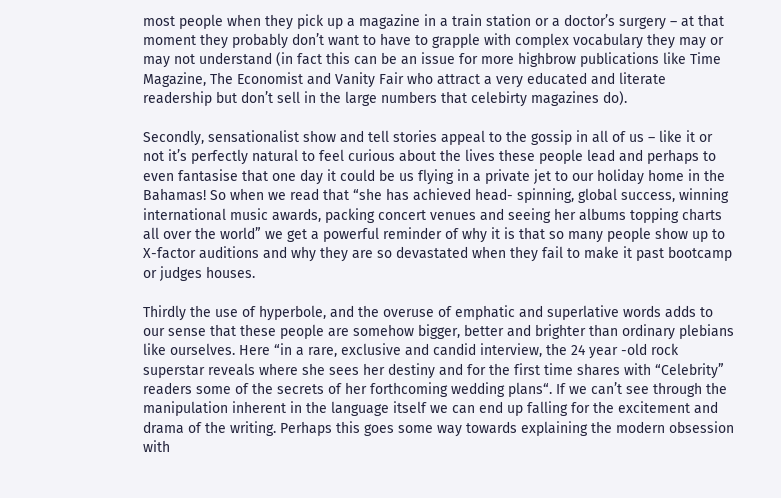most people when they pick up a magazine in a train station or a doctor’s surgery – at that moment they probably don’t want to have to grapple with complex vocabulary they may or may not understand (in fact this can be an issue for more highbrow publications like Time Magazine, The Economist and Vanity Fair who attract a very educated and literate readership but don’t sell in the large numbers that celebirty magazines do).

Secondly, sensationalist show and tell stories appeal to the gossip in all of us – like it or not it’s perfectly natural to feel curious about the lives these people lead and perhaps to even fantasise that one day it could be us flying in a private jet to our holiday home in the Bahamas! So when we read that “she has achieved head- spinning, global success, winning international music awards, packing concert venues and seeing her albums topping charts all over the world” we get a powerful reminder of why it is that so many people show up to X-factor auditions and why they are so devastated when they fail to make it past bootcamp or judges houses.

Thirdly the use of hyperbole, and the overuse of emphatic and superlative words adds to our sense that these people are somehow bigger, better and brighter than ordinary plebians like ourselves. Here “in a rare, exclusive and candid interview, the 24 year -old rock superstar reveals where she sees her destiny and for the first time shares with “Celebrity” readers some of the secrets of her forthcoming wedding plans“. If we can’t see through the manipulation inherent in the language itself we can end up falling for the excitement and drama of the writing. Perhaps this goes some way towards explaining the modern obsession with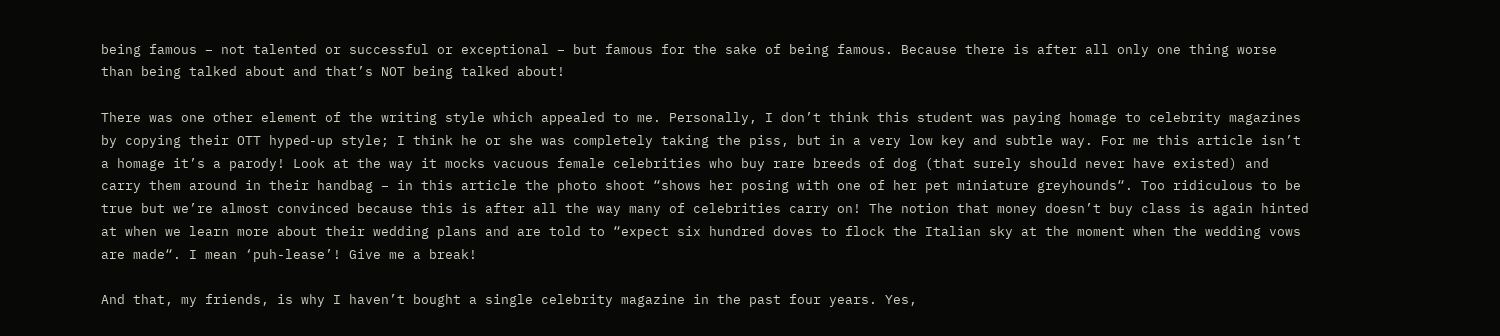being famous – not talented or successful or exceptional – but famous for the sake of being famous. Because there is after all only one thing worse than being talked about and that’s NOT being talked about!

There was one other element of the writing style which appealed to me. Personally, I don’t think this student was paying homage to celebrity magazines by copying their OTT hyped-up style; I think he or she was completely taking the piss, but in a very low key and subtle way. For me this article isn’t a homage it’s a parody! Look at the way it mocks vacuous female celebrities who buy rare breeds of dog (that surely should never have existed) and carry them around in their handbag – in this article the photo shoot “shows her posing with one of her pet miniature greyhounds“. Too ridiculous to be true but we’re almost convinced because this is after all the way many of celebrities carry on! The notion that money doesn’t buy class is again hinted at when we learn more about their wedding plans and are told to “expect six hundred doves to flock the Italian sky at the moment when the wedding vows are made“. I mean ‘puh-lease’! Give me a break!

And that, my friends, is why I haven’t bought a single celebrity magazine in the past four years. Yes,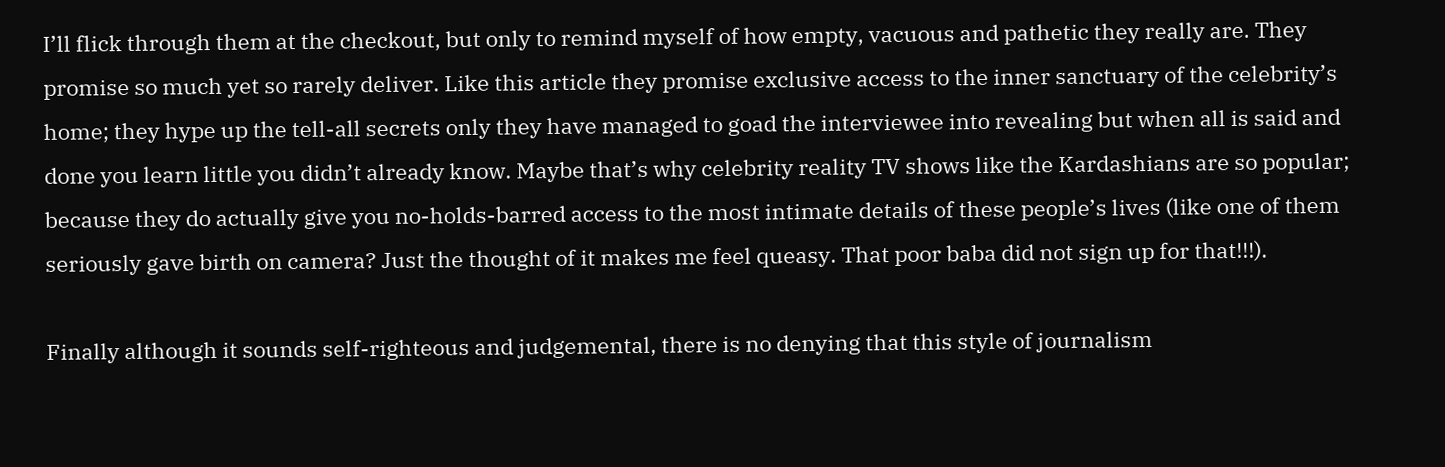I’ll flick through them at the checkout, but only to remind myself of how empty, vacuous and pathetic they really are. They promise so much yet so rarely deliver. Like this article they promise exclusive access to the inner sanctuary of the celebrity’s home; they hype up the tell-all secrets only they have managed to goad the interviewee into revealing but when all is said and done you learn little you didn’t already know. Maybe that’s why celebrity reality TV shows like the Kardashians are so popular; because they do actually give you no-holds-barred access to the most intimate details of these people’s lives (like one of them seriously gave birth on camera? Just the thought of it makes me feel queasy. That poor baba did not sign up for that!!!).

Finally although it sounds self-righteous and judgemental, there is no denying that this style of journalism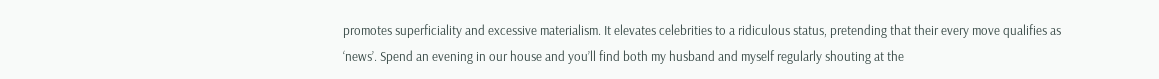promotes superficiality and excessive materialism. It elevates celebrities to a ridiculous status, pretending that their every move qualifies as ‘news’. Spend an evening in our house and you’ll find both my husband and myself regularly shouting at the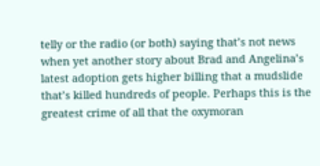telly or the radio (or both) saying that’s not news when yet another story about Brad and Angelina’s latest adoption gets higher billing that a mudslide that’s killed hundreds of people. Perhaps this is the greatest crime of all that the oxymoran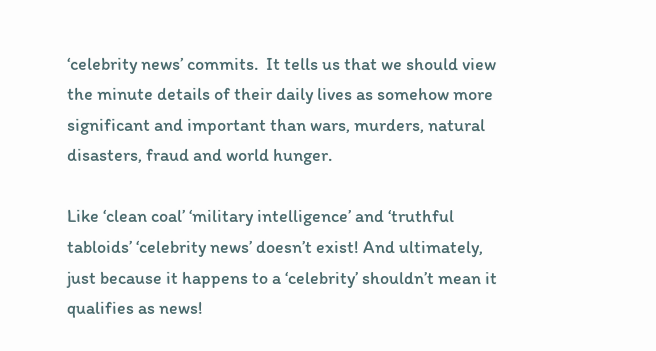‘celebrity news’ commits.  It tells us that we should view the minute details of their daily lives as somehow more significant and important than wars, murders, natural disasters, fraud and world hunger.

Like ‘clean coal’ ‘military intelligence’ and ‘truthful tabloids’ ‘celebrity news’ doesn’t exist! And ultimately, just because it happens to a ‘celebrity’ shouldn’t mean it qualifies as news!